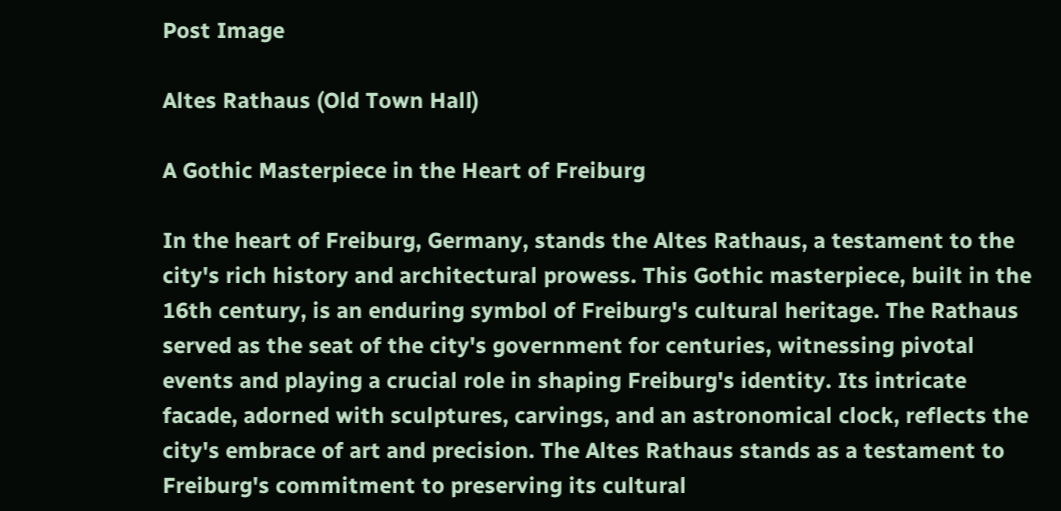Post Image

Altes Rathaus (Old Town Hall)

A Gothic Masterpiece in the Heart of Freiburg

In the heart of Freiburg, Germany, stands the Altes Rathaus, a testament to the city's rich history and architectural prowess. This Gothic masterpiece, built in the 16th century, is an enduring symbol of Freiburg's cultural heritage. The Rathaus served as the seat of the city's government for centuries, witnessing pivotal events and playing a crucial role in shaping Freiburg's identity. Its intricate facade, adorned with sculptures, carvings, and an astronomical clock, reflects the city's embrace of art and precision. The Altes Rathaus stands as a testament to Freiburg's commitment to preserving its cultural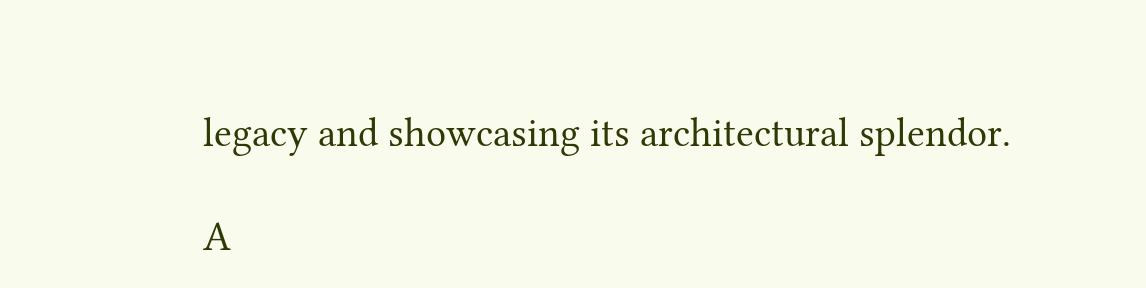legacy and showcasing its architectural splendor.

A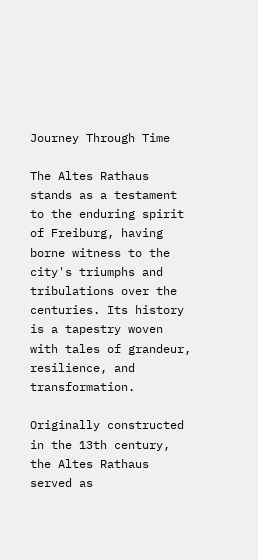Journey Through Time

The Altes Rathaus stands as a testament to the enduring spirit of Freiburg, having borne witness to the city's triumphs and tribulations over the centuries. Its history is a tapestry woven with tales of grandeur, resilience, and transformation.

Originally constructed in the 13th century, the Altes Rathaus served as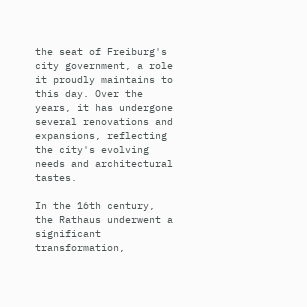the seat of Freiburg's city government, a role it proudly maintains to this day. Over the years, it has undergone several renovations and expansions, reflecting the city's evolving needs and architectural tastes.

In the 16th century, the Rathaus underwent a significant transformation,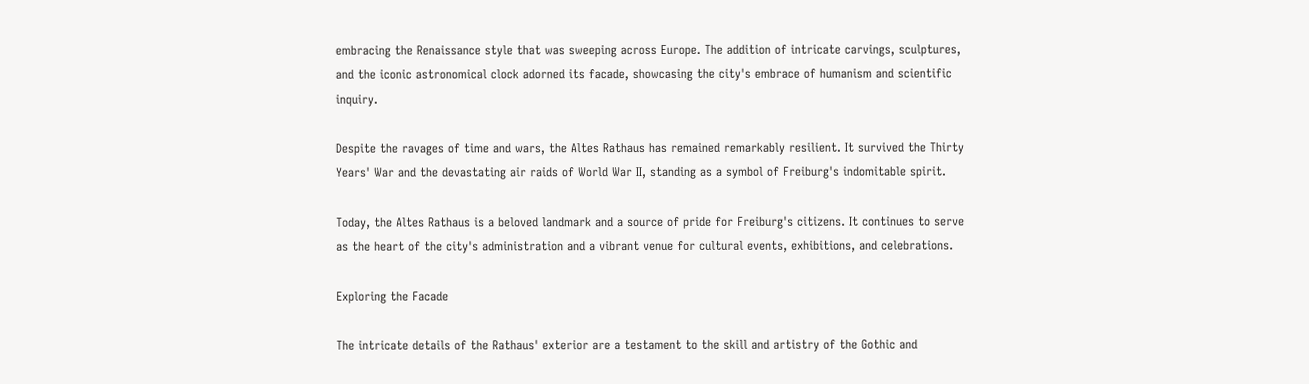embracing the Renaissance style that was sweeping across Europe. The addition of intricate carvings, sculptures, and the iconic astronomical clock adorned its facade, showcasing the city's embrace of humanism and scientific inquiry.

Despite the ravages of time and wars, the Altes Rathaus has remained remarkably resilient. It survived the Thirty Years' War and the devastating air raids of World War II, standing as a symbol of Freiburg's indomitable spirit.

Today, the Altes Rathaus is a beloved landmark and a source of pride for Freiburg's citizens. It continues to serve as the heart of the city's administration and a vibrant venue for cultural events, exhibitions, and celebrations.

Exploring the Facade

The intricate details of the Rathaus' exterior are a testament to the skill and artistry of the Gothic and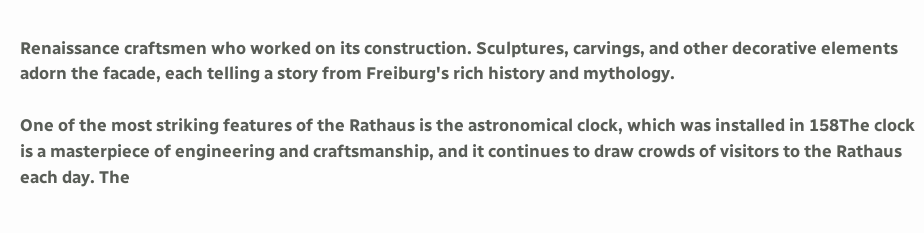Renaissance craftsmen who worked on its construction. Sculptures, carvings, and other decorative elements adorn the facade, each telling a story from Freiburg's rich history and mythology.

One of the most striking features of the Rathaus is the astronomical clock, which was installed in 158The clock is a masterpiece of engineering and craftsmanship, and it continues to draw crowds of visitors to the Rathaus each day. The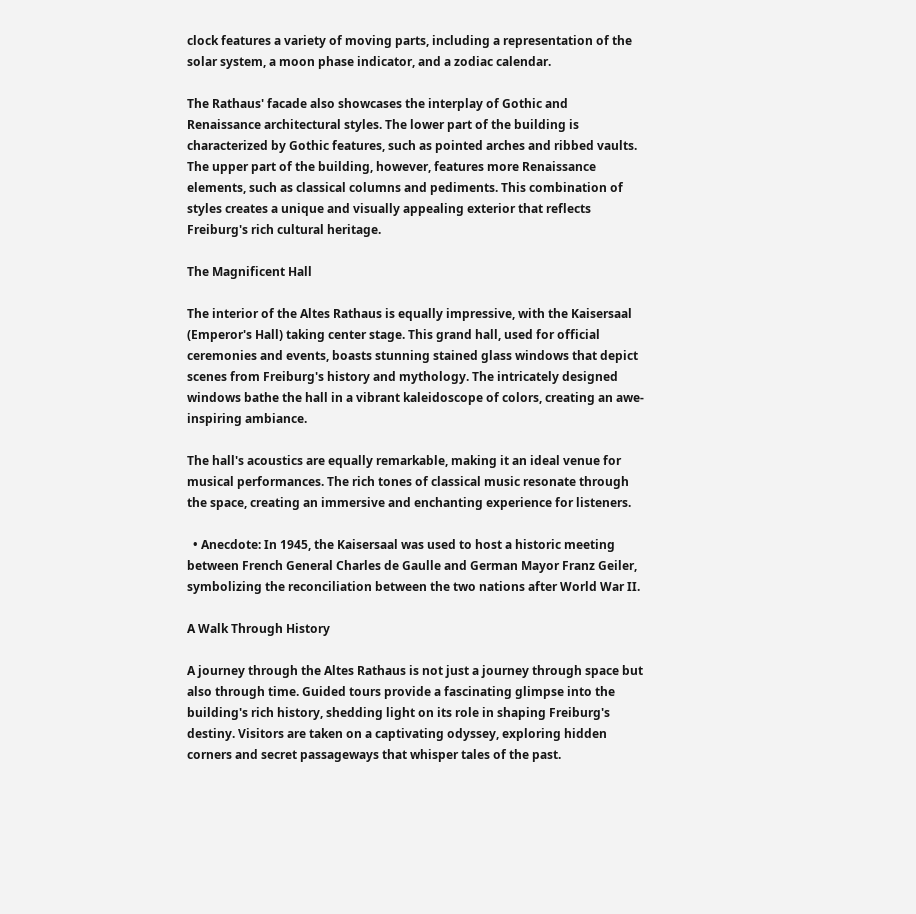clock features a variety of moving parts, including a representation of the solar system, a moon phase indicator, and a zodiac calendar.

The Rathaus' facade also showcases the interplay of Gothic and Renaissance architectural styles. The lower part of the building is characterized by Gothic features, such as pointed arches and ribbed vaults. The upper part of the building, however, features more Renaissance elements, such as classical columns and pediments. This combination of styles creates a unique and visually appealing exterior that reflects Freiburg's rich cultural heritage.

The Magnificent Hall

The interior of the Altes Rathaus is equally impressive, with the Kaisersaal (Emperor's Hall) taking center stage. This grand hall, used for official ceremonies and events, boasts stunning stained glass windows that depict scenes from Freiburg's history and mythology. The intricately designed windows bathe the hall in a vibrant kaleidoscope of colors, creating an awe-inspiring ambiance.

The hall's acoustics are equally remarkable, making it an ideal venue for musical performances. The rich tones of classical music resonate through the space, creating an immersive and enchanting experience for listeners.

  • Anecdote: In 1945, the Kaisersaal was used to host a historic meeting between French General Charles de Gaulle and German Mayor Franz Geiler, symbolizing the reconciliation between the two nations after World War II.

A Walk Through History

A journey through the Altes Rathaus is not just a journey through space but also through time. Guided tours provide a fascinating glimpse into the building's rich history, shedding light on its role in shaping Freiburg's destiny. Visitors are taken on a captivating odyssey, exploring hidden corners and secret passageways that whisper tales of the past.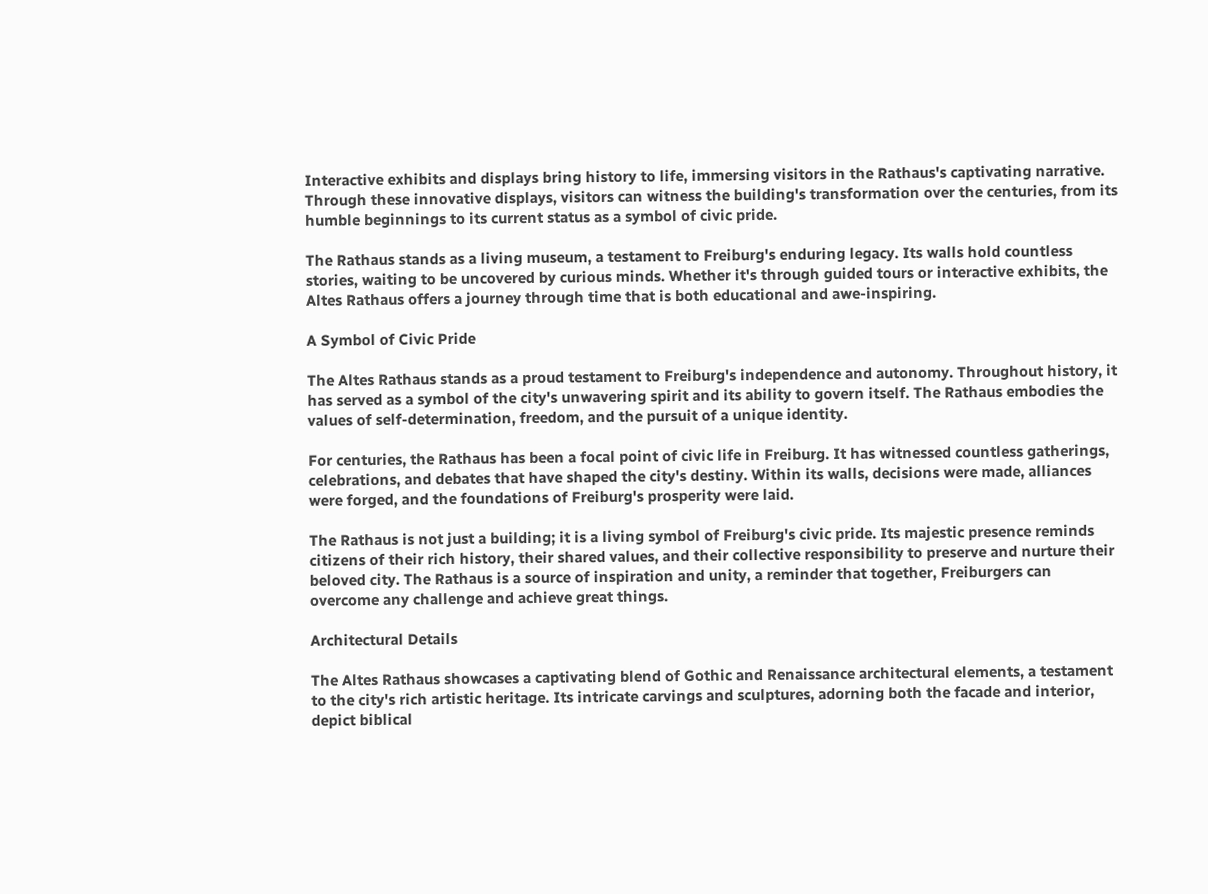Interactive exhibits and displays bring history to life, immersing visitors in the Rathaus's captivating narrative. Through these innovative displays, visitors can witness the building's transformation over the centuries, from its humble beginnings to its current status as a symbol of civic pride.

The Rathaus stands as a living museum, a testament to Freiburg's enduring legacy. Its walls hold countless stories, waiting to be uncovered by curious minds. Whether it's through guided tours or interactive exhibits, the Altes Rathaus offers a journey through time that is both educational and awe-inspiring.

A Symbol of Civic Pride

The Altes Rathaus stands as a proud testament to Freiburg's independence and autonomy. Throughout history, it has served as a symbol of the city's unwavering spirit and its ability to govern itself. The Rathaus embodies the values of self-determination, freedom, and the pursuit of a unique identity.

For centuries, the Rathaus has been a focal point of civic life in Freiburg. It has witnessed countless gatherings, celebrations, and debates that have shaped the city's destiny. Within its walls, decisions were made, alliances were forged, and the foundations of Freiburg's prosperity were laid.

The Rathaus is not just a building; it is a living symbol of Freiburg's civic pride. Its majestic presence reminds citizens of their rich history, their shared values, and their collective responsibility to preserve and nurture their beloved city. The Rathaus is a source of inspiration and unity, a reminder that together, Freiburgers can overcome any challenge and achieve great things.

Architectural Details

The Altes Rathaus showcases a captivating blend of Gothic and Renaissance architectural elements, a testament to the city's rich artistic heritage. Its intricate carvings and sculptures, adorning both the facade and interior, depict biblical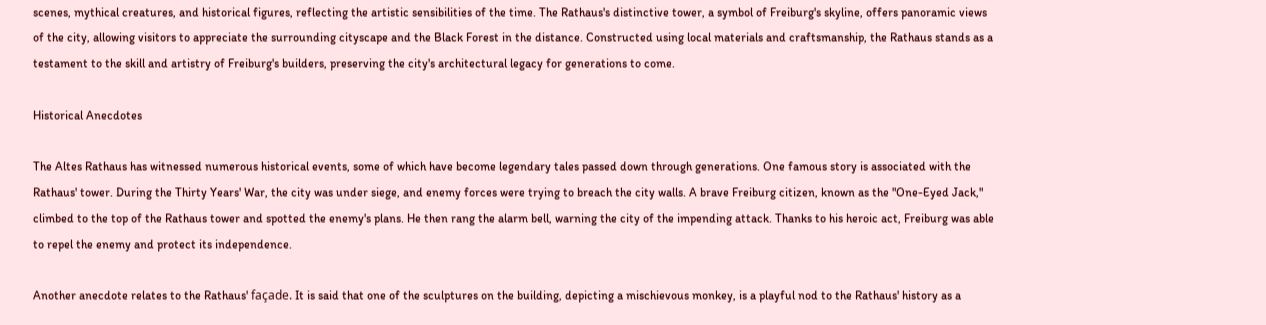scenes, mythical creatures, and historical figures, reflecting the artistic sensibilities of the time. The Rathaus's distinctive tower, a symbol of Freiburg's skyline, offers panoramic views of the city, allowing visitors to appreciate the surrounding cityscape and the Black Forest in the distance. Constructed using local materials and craftsmanship, the Rathaus stands as a testament to the skill and artistry of Freiburg's builders, preserving the city's architectural legacy for generations to come.

Historical Anecdotes

The Altes Rathaus has witnessed numerous historical events, some of which have become legendary tales passed down through generations. One famous story is associated with the Rathaus' tower. During the Thirty Years' War, the city was under siege, and enemy forces were trying to breach the city walls. A brave Freiburg citizen, known as the "One-Eyed Jack," climbed to the top of the Rathaus tower and spotted the enemy's plans. He then rang the alarm bell, warning the city of the impending attack. Thanks to his heroic act, Freiburg was able to repel the enemy and protect its independence.

Another anecdote relates to the Rathaus' façade. It is said that one of the sculptures on the building, depicting a mischievous monkey, is a playful nod to the Rathaus' history as a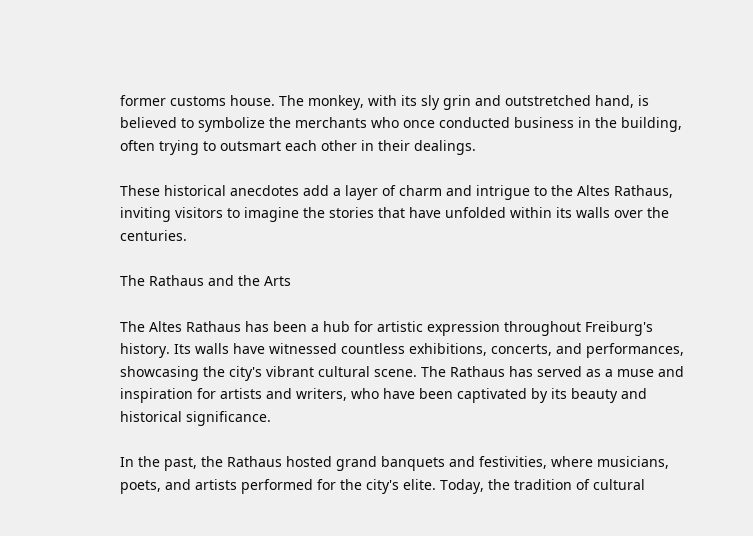former customs house. The monkey, with its sly grin and outstretched hand, is believed to symbolize the merchants who once conducted business in the building, often trying to outsmart each other in their dealings.

These historical anecdotes add a layer of charm and intrigue to the Altes Rathaus, inviting visitors to imagine the stories that have unfolded within its walls over the centuries.

The Rathaus and the Arts

The Altes Rathaus has been a hub for artistic expression throughout Freiburg's history. Its walls have witnessed countless exhibitions, concerts, and performances, showcasing the city's vibrant cultural scene. The Rathaus has served as a muse and inspiration for artists and writers, who have been captivated by its beauty and historical significance.

In the past, the Rathaus hosted grand banquets and festivities, where musicians, poets, and artists performed for the city's elite. Today, the tradition of cultural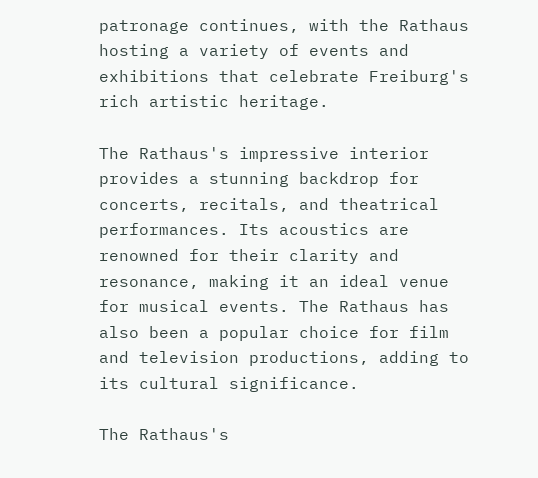patronage continues, with the Rathaus hosting a variety of events and exhibitions that celebrate Freiburg's rich artistic heritage.

The Rathaus's impressive interior provides a stunning backdrop for concerts, recitals, and theatrical performances. Its acoustics are renowned for their clarity and resonance, making it an ideal venue for musical events. The Rathaus has also been a popular choice for film and television productions, adding to its cultural significance.

The Rathaus's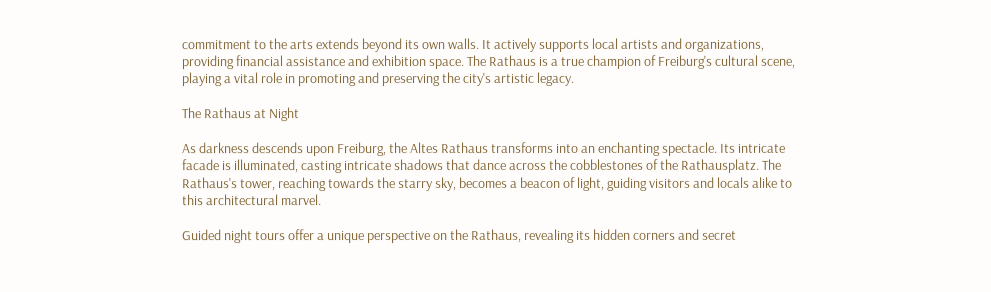commitment to the arts extends beyond its own walls. It actively supports local artists and organizations, providing financial assistance and exhibition space. The Rathaus is a true champion of Freiburg's cultural scene, playing a vital role in promoting and preserving the city's artistic legacy.

The Rathaus at Night

As darkness descends upon Freiburg, the Altes Rathaus transforms into an enchanting spectacle. Its intricate facade is illuminated, casting intricate shadows that dance across the cobblestones of the Rathausplatz. The Rathaus's tower, reaching towards the starry sky, becomes a beacon of light, guiding visitors and locals alike to this architectural marvel.

Guided night tours offer a unique perspective on the Rathaus, revealing its hidden corners and secret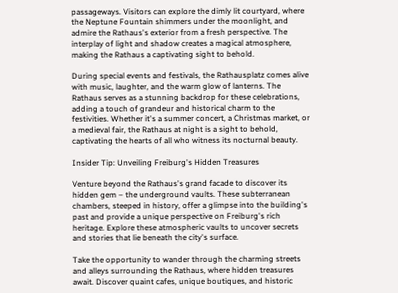passageways. Visitors can explore the dimly lit courtyard, where the Neptune Fountain shimmers under the moonlight, and admire the Rathaus's exterior from a fresh perspective. The interplay of light and shadow creates a magical atmosphere, making the Rathaus a captivating sight to behold.

During special events and festivals, the Rathausplatz comes alive with music, laughter, and the warm glow of lanterns. The Rathaus serves as a stunning backdrop for these celebrations, adding a touch of grandeur and historical charm to the festivities. Whether it's a summer concert, a Christmas market, or a medieval fair, the Rathaus at night is a sight to behold, captivating the hearts of all who witness its nocturnal beauty.

Insider Tip: Unveiling Freiburg's Hidden Treasures

Venture beyond the Rathaus's grand facade to discover its hidden gem – the underground vaults. These subterranean chambers, steeped in history, offer a glimpse into the building's past and provide a unique perspective on Freiburg's rich heritage. Explore these atmospheric vaults to uncover secrets and stories that lie beneath the city's surface.

Take the opportunity to wander through the charming streets and alleys surrounding the Rathaus, where hidden treasures await. Discover quaint cafes, unique boutiques, and historic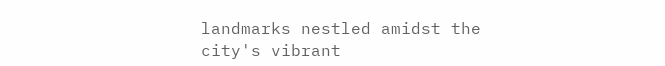landmarks nestled amidst the city's vibrant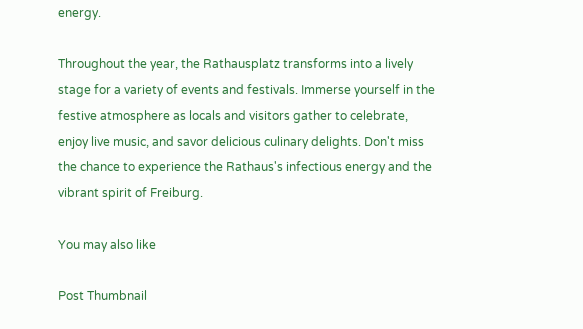energy.

Throughout the year, the Rathausplatz transforms into a lively stage for a variety of events and festivals. Immerse yourself in the festive atmosphere as locals and visitors gather to celebrate, enjoy live music, and savor delicious culinary delights. Don't miss the chance to experience the Rathaus's infectious energy and the vibrant spirit of Freiburg.

You may also like

Post Thumbnail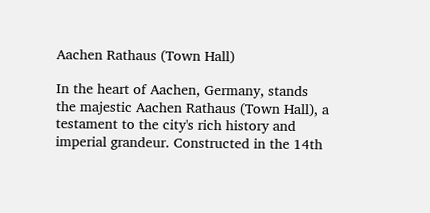Aachen Rathaus (Town Hall)

In the heart of Aachen, Germany, stands the majestic Aachen Rathaus (Town Hall), a testament to the city's rich history and imperial grandeur. Constructed in the 14th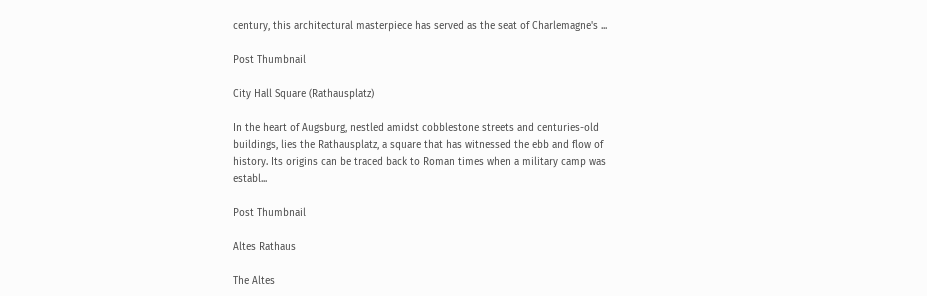century, this architectural masterpiece has served as the seat of Charlemagne's ...

Post Thumbnail

City Hall Square (Rathausplatz)

In the heart of Augsburg, nestled amidst cobblestone streets and centuries-old buildings, lies the Rathausplatz, a square that has witnessed the ebb and flow of history. Its origins can be traced back to Roman times when a military camp was establ...

Post Thumbnail

Altes Rathaus

The Altes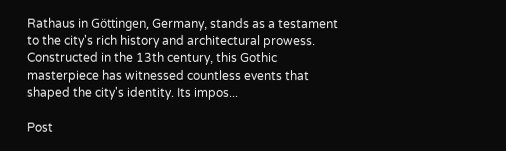Rathaus in Göttingen, Germany, stands as a testament to the city's rich history and architectural prowess. Constructed in the 13th century, this Gothic masterpiece has witnessed countless events that shaped the city's identity. Its impos...

Post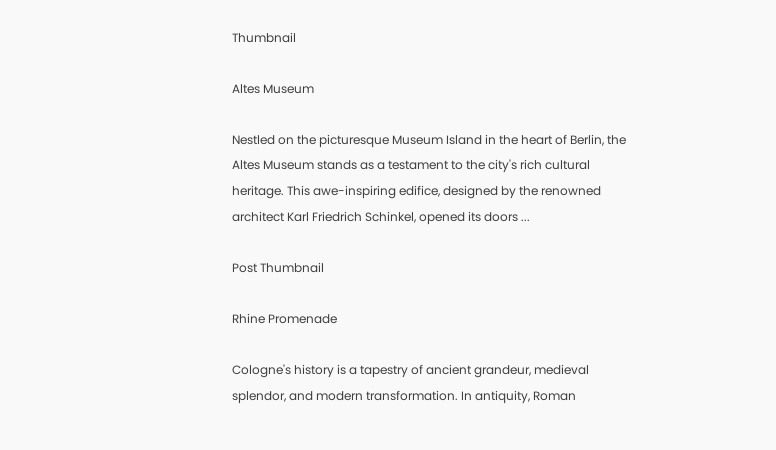Thumbnail

Altes Museum

Nestled on the picturesque Museum Island in the heart of Berlin, the Altes Museum stands as a testament to the city's rich cultural heritage. This awe-inspiring edifice, designed by the renowned architect Karl Friedrich Schinkel, opened its doors ...

Post Thumbnail

Rhine Promenade

Cologne's history is a tapestry of ancient grandeur, medieval splendor, and modern transformation. In antiquity, Roman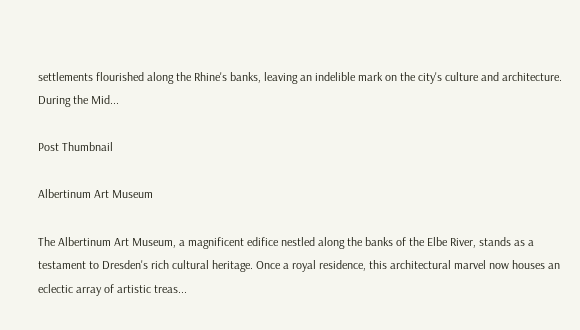settlements flourished along the Rhine's banks, leaving an indelible mark on the city's culture and architecture. During the Mid...

Post Thumbnail

Albertinum Art Museum

The Albertinum Art Museum, a magnificent edifice nestled along the banks of the Elbe River, stands as a testament to Dresden's rich cultural heritage. Once a royal residence, this architectural marvel now houses an eclectic array of artistic treas...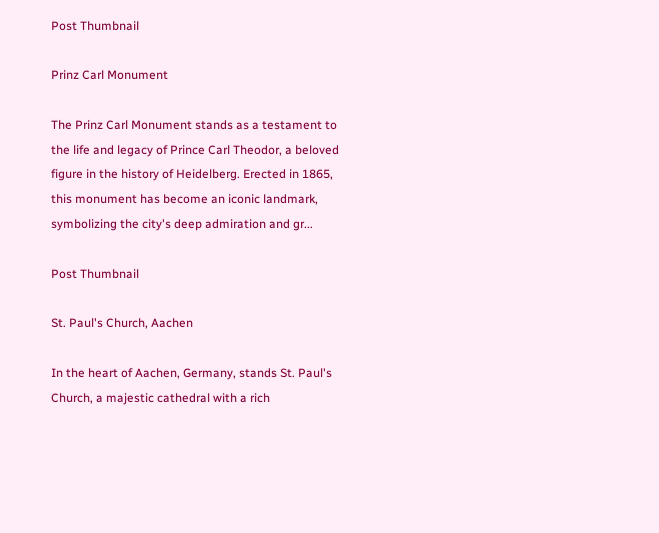Post Thumbnail

Prinz Carl Monument

The Prinz Carl Monument stands as a testament to the life and legacy of Prince Carl Theodor, a beloved figure in the history of Heidelberg. Erected in 1865, this monument has become an iconic landmark, symbolizing the city's deep admiration and gr...

Post Thumbnail

St. Paul's Church, Aachen

In the heart of Aachen, Germany, stands St. Paul's Church, a majestic cathedral with a rich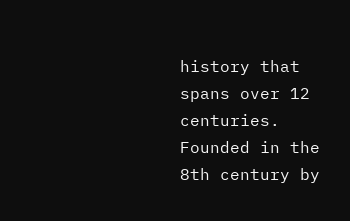history that spans over 12 centuries. Founded in the 8th century by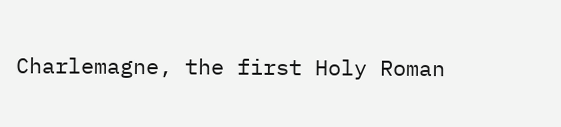Charlemagne, the first Holy Roman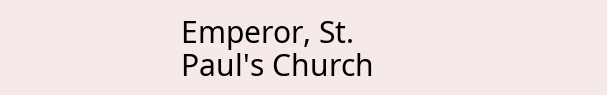Emperor, St. Paul's Church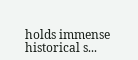holds immense historical s...